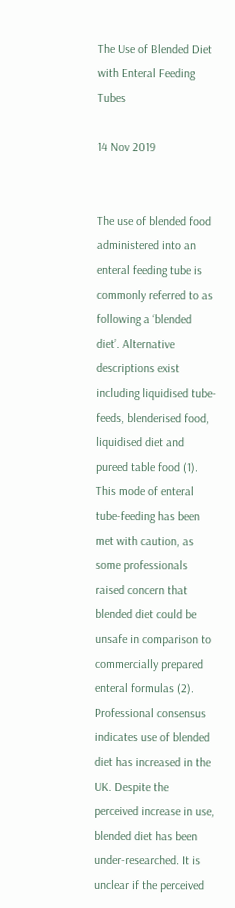The Use of Blended Diet with Enteral Feeding Tubes

14 Nov 2019


The use of blended food administered into an enteral feeding tube is commonly referred to as following a ‘blended diet’. Alternative descriptions exist including liquidised tube-feeds, blenderised food, liquidised diet and pureed table food (1). This mode of enteral tube-feeding has been met with caution, as some professionals raised concern that blended diet could be unsafe in comparison to commercially prepared enteral formulas (2). Professional consensus indicates use of blended diet has increased in the UK. Despite the perceived increase in use, blended diet has been under-researched. It is unclear if the perceived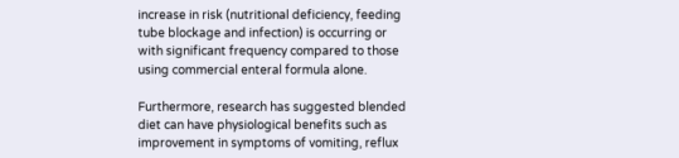increase in risk (nutritional deficiency, feeding tube blockage and infection) is occurring or with significant frequency compared to those using commercial enteral formula alone.

Furthermore, research has suggested blended diet can have physiological benefits such as improvement in symptoms of vomiting, reflux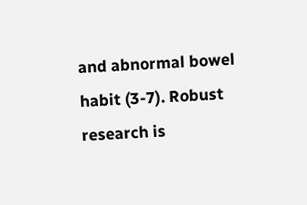and abnormal bowel habit (3-7). Robust research is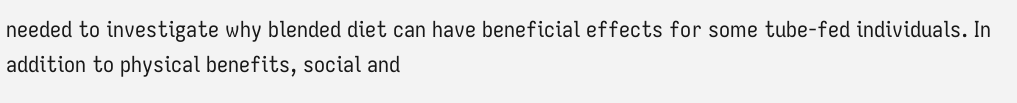needed to investigate why blended diet can have beneficial effects for some tube-fed individuals. In addition to physical benefits, social and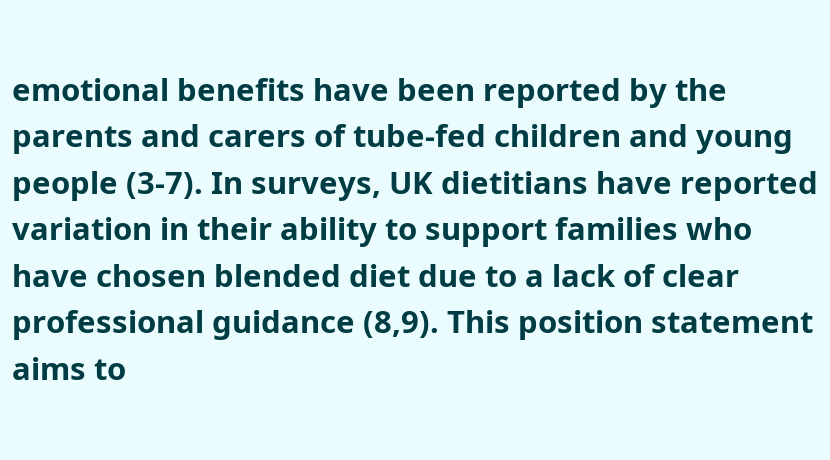emotional benefits have been reported by the parents and carers of tube-fed children and young people (3-7). In surveys, UK dietitians have reported variation in their ability to support families who have chosen blended diet due to a lack of clear professional guidance (8,9). This position statement aims to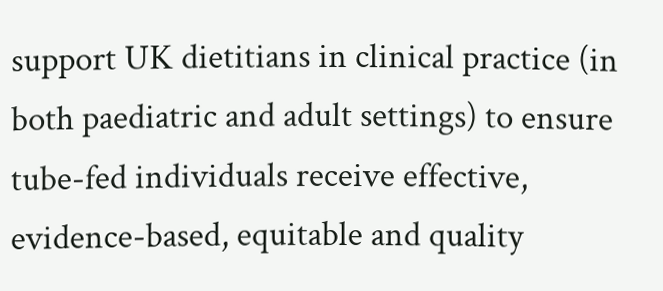support UK dietitians in clinical practice (in both paediatric and adult settings) to ensure tube-fed individuals receive effective, evidence-based, equitable and quality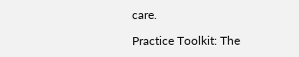care.

Practice Toolkit: The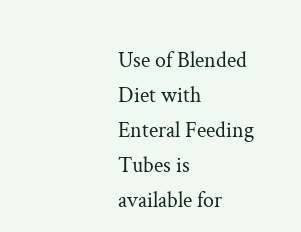Use of Blended Diet with Enteral Feeding Tubes is available for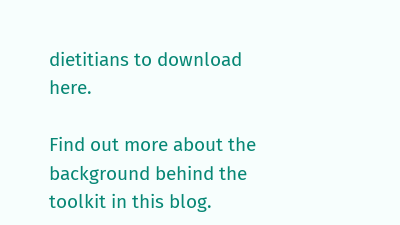dietitians to download here.

Find out more about the background behind the toolkit in this blog.